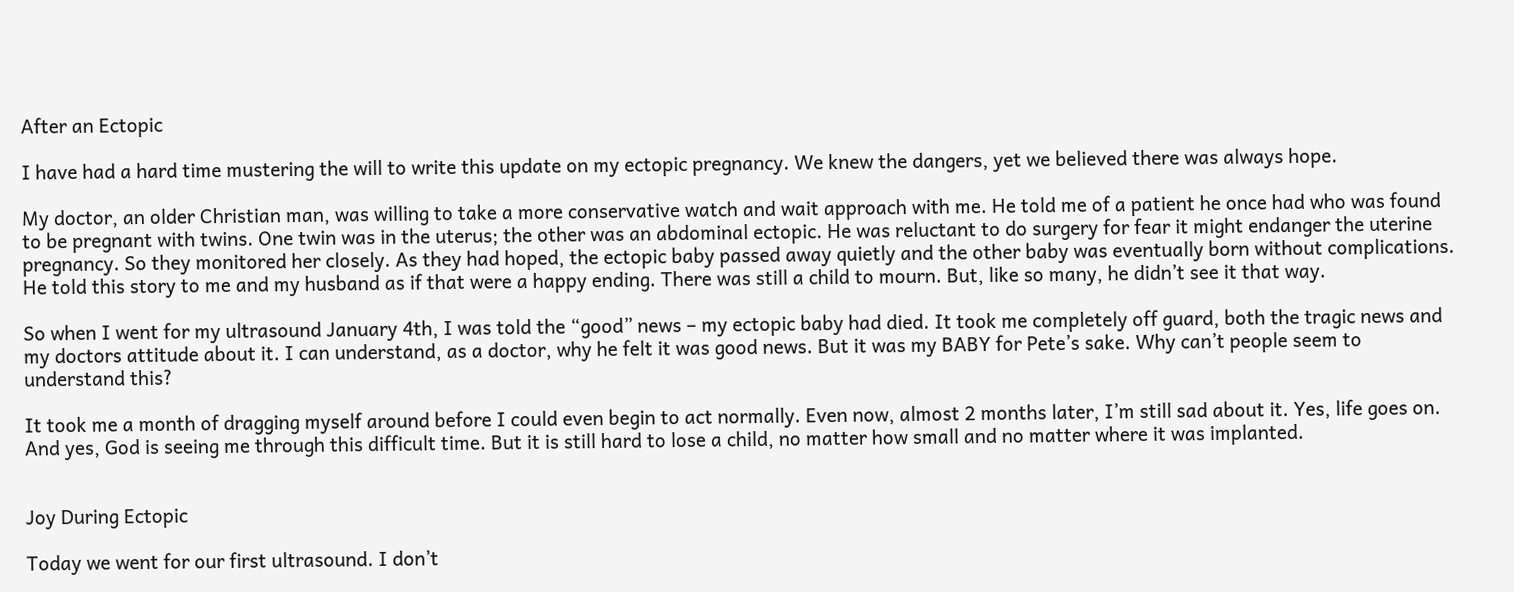After an Ectopic

I have had a hard time mustering the will to write this update on my ectopic pregnancy. We knew the dangers, yet we believed there was always hope.

My doctor, an older Christian man, was willing to take a more conservative watch and wait approach with me. He told me of a patient he once had who was found to be pregnant with twins. One twin was in the uterus; the other was an abdominal ectopic. He was reluctant to do surgery for fear it might endanger the uterine pregnancy. So they monitored her closely. As they had hoped, the ectopic baby passed away quietly and the other baby was eventually born without complications. He told this story to me and my husband as if that were a happy ending. There was still a child to mourn. But, like so many, he didn’t see it that way.

So when I went for my ultrasound January 4th, I was told the “good” news – my ectopic baby had died. It took me completely off guard, both the tragic news and my doctors attitude about it. I can understand, as a doctor, why he felt it was good news. But it was my BABY for Pete’s sake. Why can’t people seem to understand this?

It took me a month of dragging myself around before I could even begin to act normally. Even now, almost 2 months later, I’m still sad about it. Yes, life goes on. And yes, God is seeing me through this difficult time. But it is still hard to lose a child, no matter how small and no matter where it was implanted.


Joy During Ectopic

Today we went for our first ultrasound. I don’t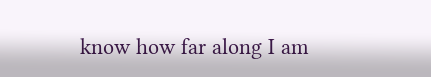know how far along I am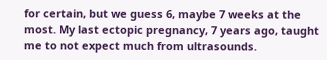for certain, but we guess 6, maybe 7 weeks at the most. My last ectopic pregnancy, 7 years ago, taught me to not expect much from ultrasounds.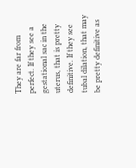They are far from perfect. If they see a gestational sac in the uterus, that is pretty definitive. If they see tubal dilation, that may be pretty definitive as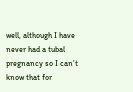well, although I have never had a tubal pregnancy so I can’t know that for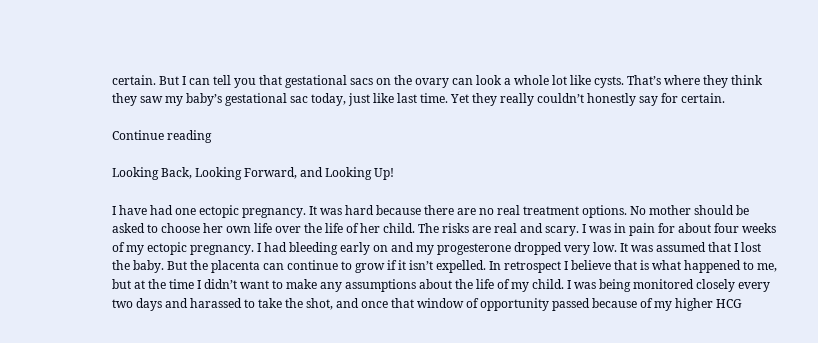certain. But I can tell you that gestational sacs on the ovary can look a whole lot like cysts. That’s where they think they saw my baby’s gestational sac today, just like last time. Yet they really couldn’t honestly say for certain.

Continue reading

Looking Back, Looking Forward, and Looking Up!

I have had one ectopic pregnancy. It was hard because there are no real treatment options. No mother should be asked to choose her own life over the life of her child. The risks are real and scary. I was in pain for about four weeks of my ectopic pregnancy. I had bleeding early on and my progesterone dropped very low. It was assumed that I lost the baby. But the placenta can continue to grow if it isn’t expelled. In retrospect I believe that is what happened to me, but at the time I didn’t want to make any assumptions about the life of my child. I was being monitored closely every two days and harassed to take the shot, and once that window of opportunity passed because of my higher HCG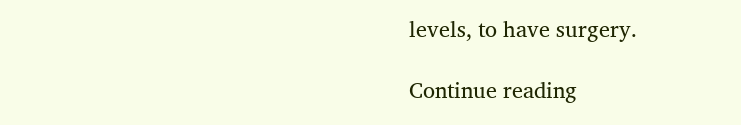levels, to have surgery.

Continue reading